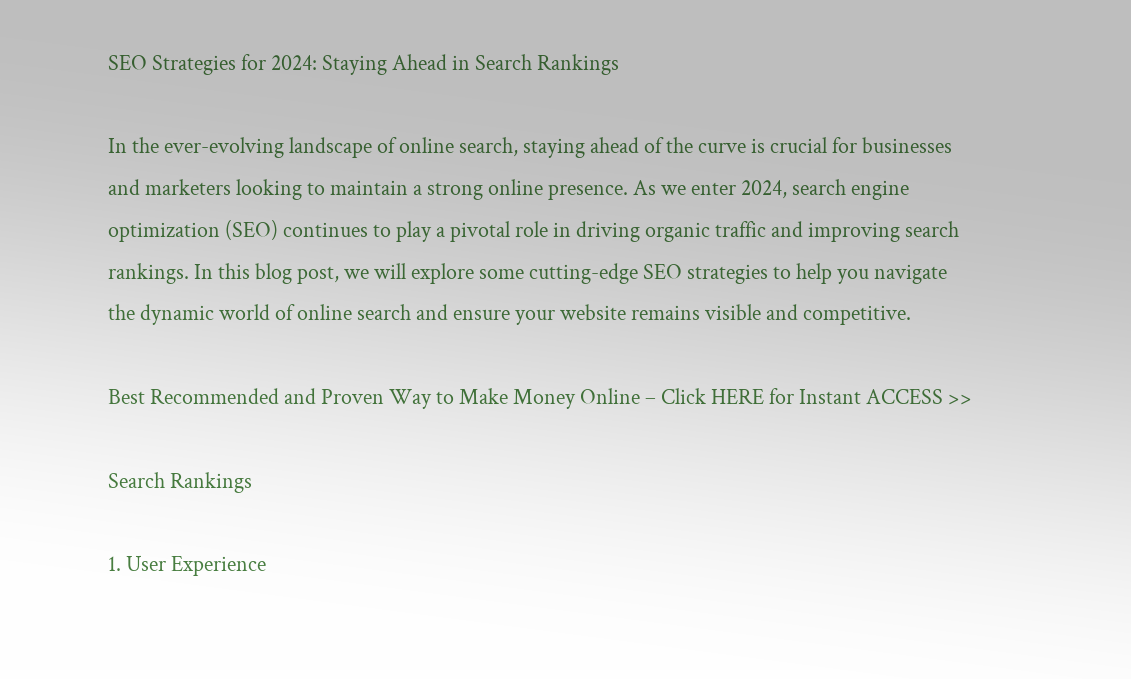SEO Strategies for 2024: Staying Ahead in Search Rankings

In the ever-evolving landscape of online search, staying ahead of the curve is crucial for businesses and marketers looking to maintain a strong online presence. As we enter 2024, search engine optimization (SEO) continues to play a pivotal role in driving organic traffic and improving search rankings. In this blog post, we will explore some cutting-edge SEO strategies to help you navigate the dynamic world of online search and ensure your website remains visible and competitive.

Best Recommended and Proven Way to Make Money Online – Click HERE for Instant ACCESS >>

Search Rankings

1. User Experience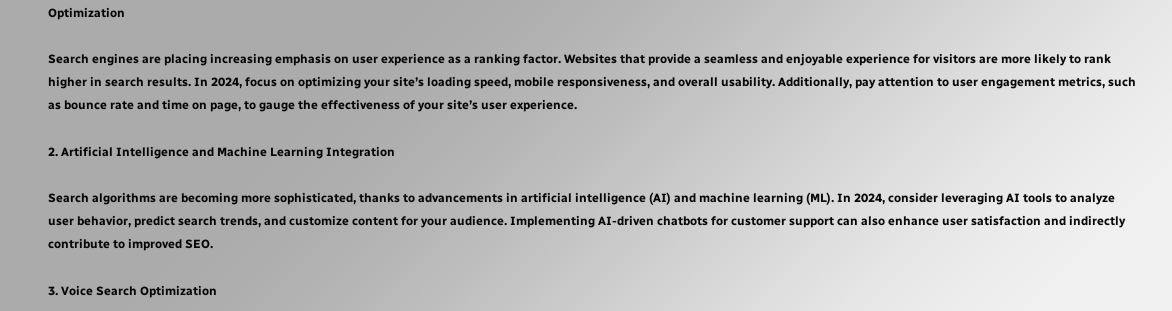Optimization

Search engines are placing increasing emphasis on user experience as a ranking factor. Websites that provide a seamless and enjoyable experience for visitors are more likely to rank higher in search results. In 2024, focus on optimizing your site’s loading speed, mobile responsiveness, and overall usability. Additionally, pay attention to user engagement metrics, such as bounce rate and time on page, to gauge the effectiveness of your site’s user experience.

2. Artificial Intelligence and Machine Learning Integration

Search algorithms are becoming more sophisticated, thanks to advancements in artificial intelligence (AI) and machine learning (ML). In 2024, consider leveraging AI tools to analyze user behavior, predict search trends, and customize content for your audience. Implementing AI-driven chatbots for customer support can also enhance user satisfaction and indirectly contribute to improved SEO.

3. Voice Search Optimization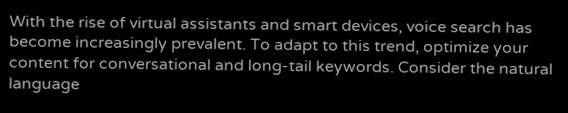With the rise of virtual assistants and smart devices, voice search has become increasingly prevalent. To adapt to this trend, optimize your content for conversational and long-tail keywords. Consider the natural language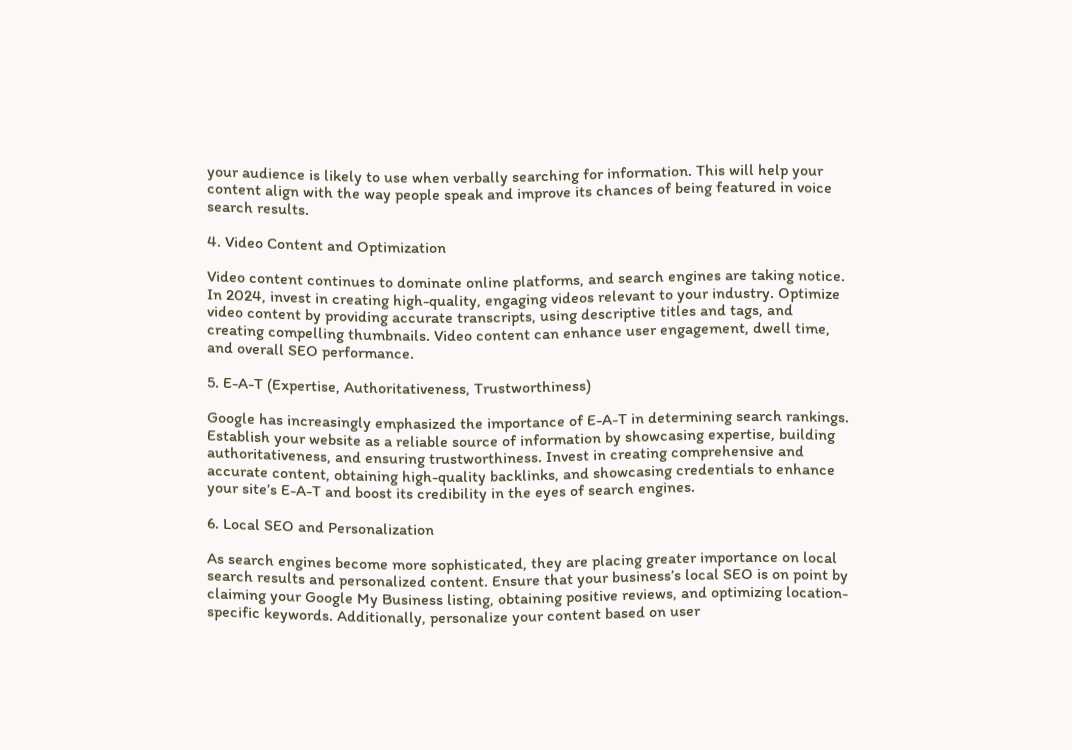your audience is likely to use when verbally searching for information. This will help your content align with the way people speak and improve its chances of being featured in voice search results.

4. Video Content and Optimization

Video content continues to dominate online platforms, and search engines are taking notice. In 2024, invest in creating high-quality, engaging videos relevant to your industry. Optimize video content by providing accurate transcripts, using descriptive titles and tags, and creating compelling thumbnails. Video content can enhance user engagement, dwell time, and overall SEO performance.

5. E-A-T (Expertise, Authoritativeness, Trustworthiness)

Google has increasingly emphasized the importance of E-A-T in determining search rankings. Establish your website as a reliable source of information by showcasing expertise, building authoritativeness, and ensuring trustworthiness. Invest in creating comprehensive and accurate content, obtaining high-quality backlinks, and showcasing credentials to enhance your site’s E-A-T and boost its credibility in the eyes of search engines.

6. Local SEO and Personalization

As search engines become more sophisticated, they are placing greater importance on local search results and personalized content. Ensure that your business’s local SEO is on point by claiming your Google My Business listing, obtaining positive reviews, and optimizing location-specific keywords. Additionally, personalize your content based on user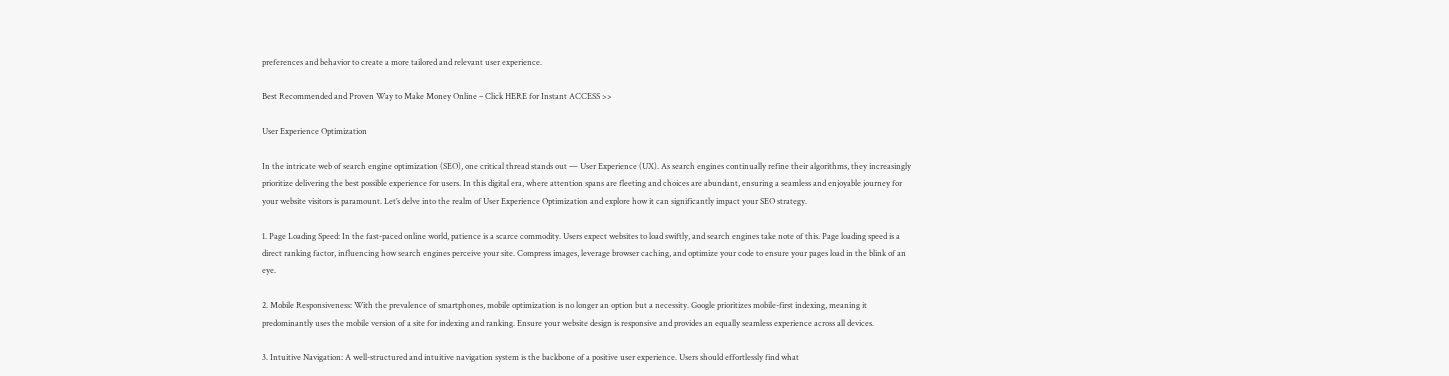preferences and behavior to create a more tailored and relevant user experience.

Best Recommended and Proven Way to Make Money Online – Click HERE for Instant ACCESS >>

User Experience Optimization

In the intricate web of search engine optimization (SEO), one critical thread stands out — User Experience (UX). As search engines continually refine their algorithms, they increasingly prioritize delivering the best possible experience for users. In this digital era, where attention spans are fleeting and choices are abundant, ensuring a seamless and enjoyable journey for your website visitors is paramount. Let’s delve into the realm of User Experience Optimization and explore how it can significantly impact your SEO strategy.

1. Page Loading Speed: In the fast-paced online world, patience is a scarce commodity. Users expect websites to load swiftly, and search engines take note of this. Page loading speed is a direct ranking factor, influencing how search engines perceive your site. Compress images, leverage browser caching, and optimize your code to ensure your pages load in the blink of an eye.

2. Mobile Responsiveness: With the prevalence of smartphones, mobile optimization is no longer an option but a necessity. Google prioritizes mobile-first indexing, meaning it predominantly uses the mobile version of a site for indexing and ranking. Ensure your website design is responsive and provides an equally seamless experience across all devices.

3. Intuitive Navigation: A well-structured and intuitive navigation system is the backbone of a positive user experience. Users should effortlessly find what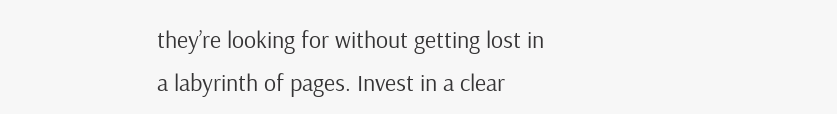they’re looking for without getting lost in a labyrinth of pages. Invest in a clear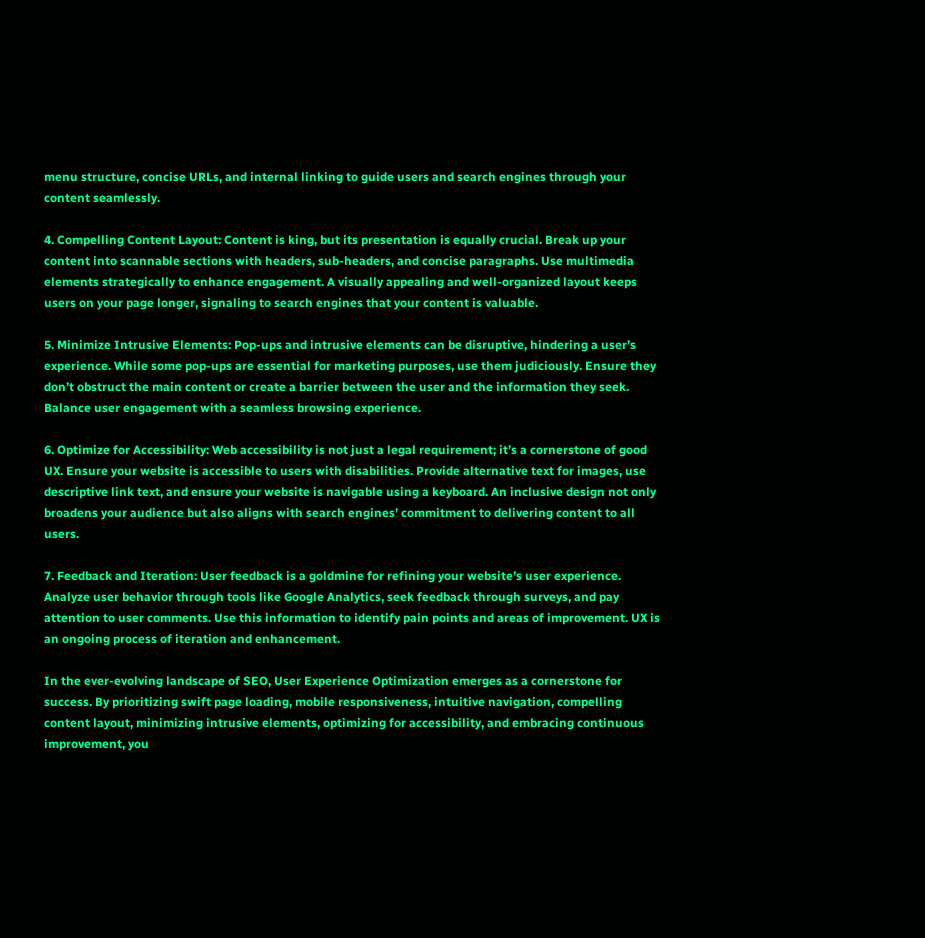menu structure, concise URLs, and internal linking to guide users and search engines through your content seamlessly.

4. Compelling Content Layout: Content is king, but its presentation is equally crucial. Break up your content into scannable sections with headers, sub-headers, and concise paragraphs. Use multimedia elements strategically to enhance engagement. A visually appealing and well-organized layout keeps users on your page longer, signaling to search engines that your content is valuable.

5. Minimize Intrusive Elements: Pop-ups and intrusive elements can be disruptive, hindering a user’s experience. While some pop-ups are essential for marketing purposes, use them judiciously. Ensure they don’t obstruct the main content or create a barrier between the user and the information they seek. Balance user engagement with a seamless browsing experience.

6. Optimize for Accessibility: Web accessibility is not just a legal requirement; it’s a cornerstone of good UX. Ensure your website is accessible to users with disabilities. Provide alternative text for images, use descriptive link text, and ensure your website is navigable using a keyboard. An inclusive design not only broadens your audience but also aligns with search engines’ commitment to delivering content to all users.

7. Feedback and Iteration: User feedback is a goldmine for refining your website’s user experience. Analyze user behavior through tools like Google Analytics, seek feedback through surveys, and pay attention to user comments. Use this information to identify pain points and areas of improvement. UX is an ongoing process of iteration and enhancement.

In the ever-evolving landscape of SEO, User Experience Optimization emerges as a cornerstone for success. By prioritizing swift page loading, mobile responsiveness, intuitive navigation, compelling content layout, minimizing intrusive elements, optimizing for accessibility, and embracing continuous improvement, you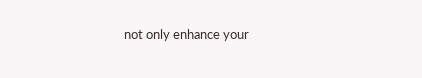not only enhance your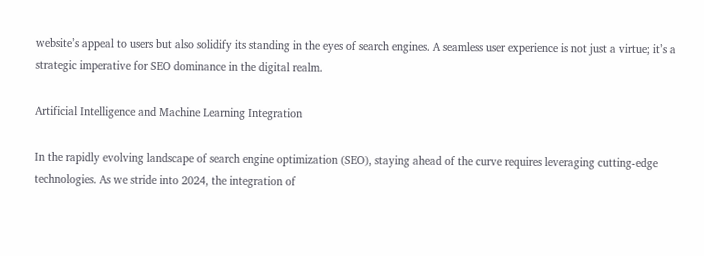website’s appeal to users but also solidify its standing in the eyes of search engines. A seamless user experience is not just a virtue; it’s a strategic imperative for SEO dominance in the digital realm.

Artificial Intelligence and Machine Learning Integration

In the rapidly evolving landscape of search engine optimization (SEO), staying ahead of the curve requires leveraging cutting-edge technologies. As we stride into 2024, the integration of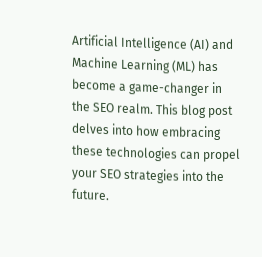Artificial Intelligence (AI) and Machine Learning (ML) has become a game-changer in the SEO realm. This blog post delves into how embracing these technologies can propel your SEO strategies into the future.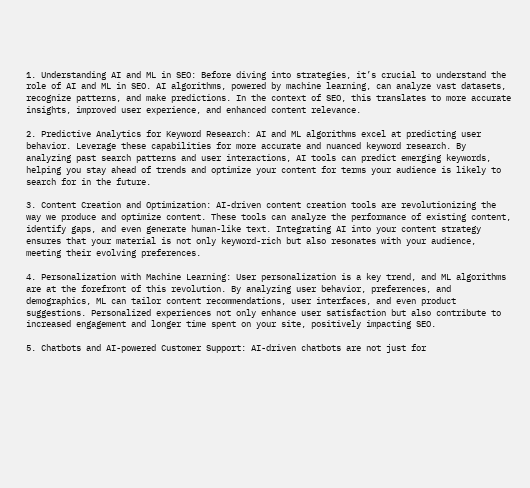1. Understanding AI and ML in SEO: Before diving into strategies, it’s crucial to understand the role of AI and ML in SEO. AI algorithms, powered by machine learning, can analyze vast datasets, recognize patterns, and make predictions. In the context of SEO, this translates to more accurate insights, improved user experience, and enhanced content relevance.

2. Predictive Analytics for Keyword Research: AI and ML algorithms excel at predicting user behavior. Leverage these capabilities for more accurate and nuanced keyword research. By analyzing past search patterns and user interactions, AI tools can predict emerging keywords, helping you stay ahead of trends and optimize your content for terms your audience is likely to search for in the future.

3. Content Creation and Optimization: AI-driven content creation tools are revolutionizing the way we produce and optimize content. These tools can analyze the performance of existing content, identify gaps, and even generate human-like text. Integrating AI into your content strategy ensures that your material is not only keyword-rich but also resonates with your audience, meeting their evolving preferences.

4. Personalization with Machine Learning: User personalization is a key trend, and ML algorithms are at the forefront of this revolution. By analyzing user behavior, preferences, and demographics, ML can tailor content recommendations, user interfaces, and even product suggestions. Personalized experiences not only enhance user satisfaction but also contribute to increased engagement and longer time spent on your site, positively impacting SEO.

5. Chatbots and AI-powered Customer Support: AI-driven chatbots are not just for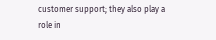customer support; they also play a role in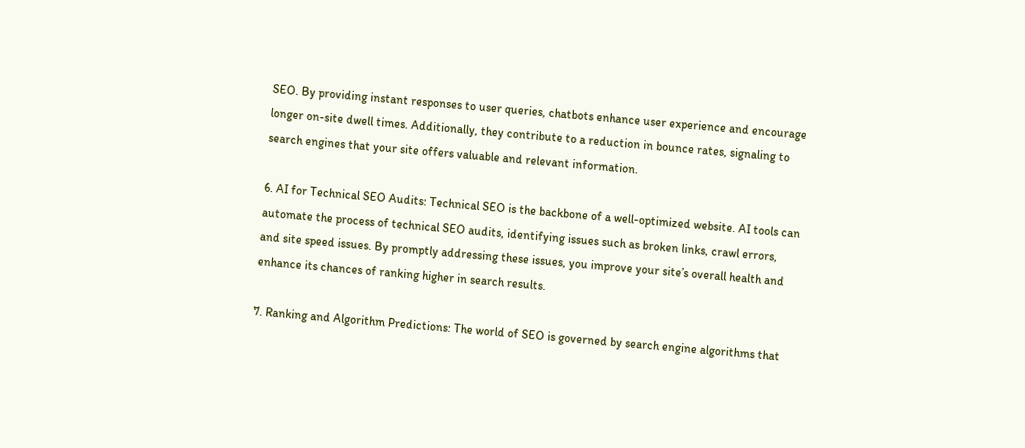SEO. By providing instant responses to user queries, chatbots enhance user experience and encourage longer on-site dwell times. Additionally, they contribute to a reduction in bounce rates, signaling to search engines that your site offers valuable and relevant information.

6. AI for Technical SEO Audits: Technical SEO is the backbone of a well-optimized website. AI tools can automate the process of technical SEO audits, identifying issues such as broken links, crawl errors, and site speed issues. By promptly addressing these issues, you improve your site’s overall health and enhance its chances of ranking higher in search results.

7. Ranking and Algorithm Predictions: The world of SEO is governed by search engine algorithms that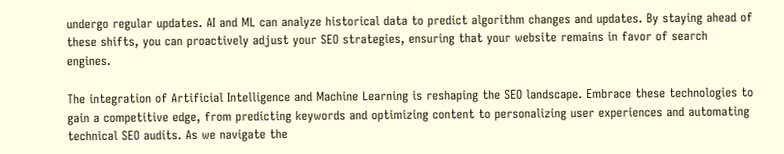undergo regular updates. AI and ML can analyze historical data to predict algorithm changes and updates. By staying ahead of these shifts, you can proactively adjust your SEO strategies, ensuring that your website remains in favor of search engines.

The integration of Artificial Intelligence and Machine Learning is reshaping the SEO landscape. Embrace these technologies to gain a competitive edge, from predicting keywords and optimizing content to personalizing user experiences and automating technical SEO audits. As we navigate the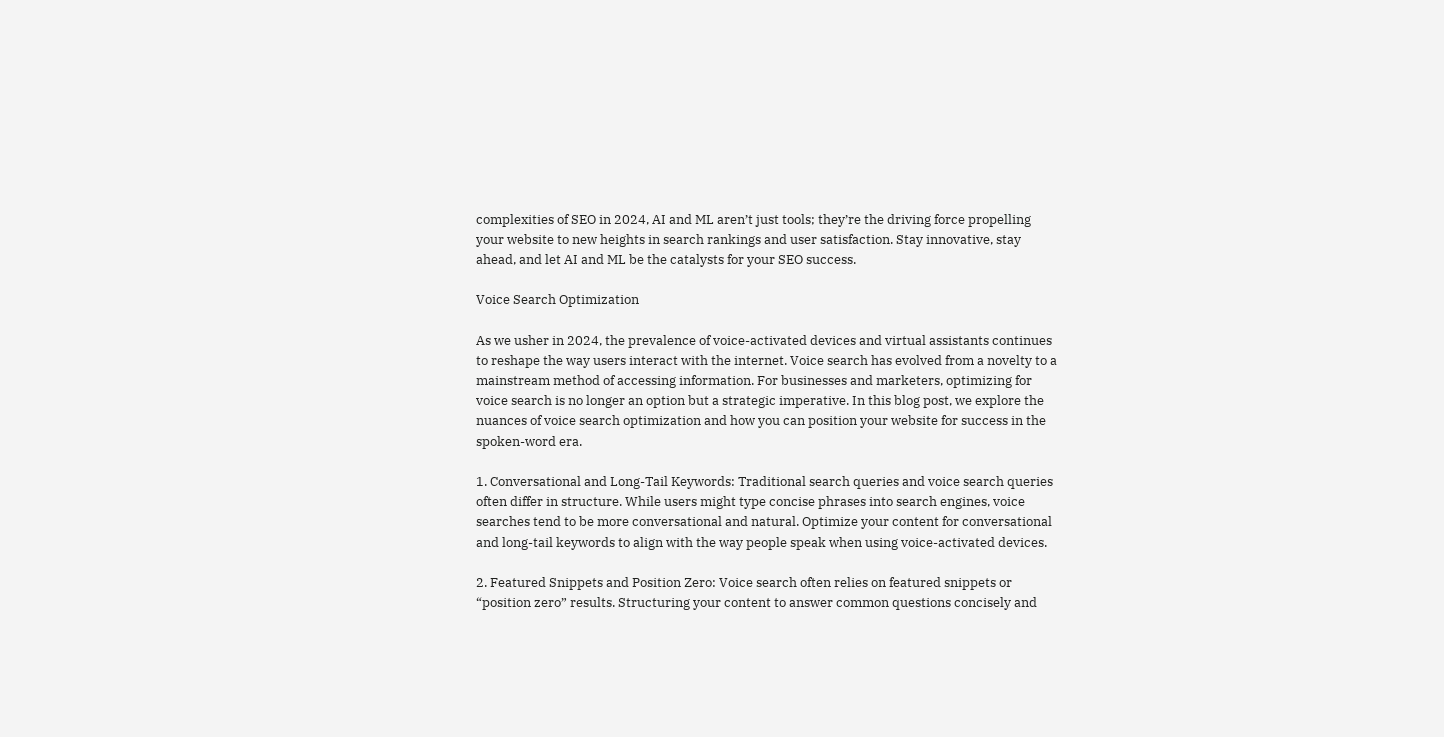complexities of SEO in 2024, AI and ML aren’t just tools; they’re the driving force propelling your website to new heights in search rankings and user satisfaction. Stay innovative, stay ahead, and let AI and ML be the catalysts for your SEO success.

Voice Search Optimization

As we usher in 2024, the prevalence of voice-activated devices and virtual assistants continues to reshape the way users interact with the internet. Voice search has evolved from a novelty to a mainstream method of accessing information. For businesses and marketers, optimizing for voice search is no longer an option but a strategic imperative. In this blog post, we explore the nuances of voice search optimization and how you can position your website for success in the spoken-word era.

1. Conversational and Long-Tail Keywords: Traditional search queries and voice search queries often differ in structure. While users might type concise phrases into search engines, voice searches tend to be more conversational and natural. Optimize your content for conversational and long-tail keywords to align with the way people speak when using voice-activated devices.

2. Featured Snippets and Position Zero: Voice search often relies on featured snippets or “position zero” results. Structuring your content to answer common questions concisely and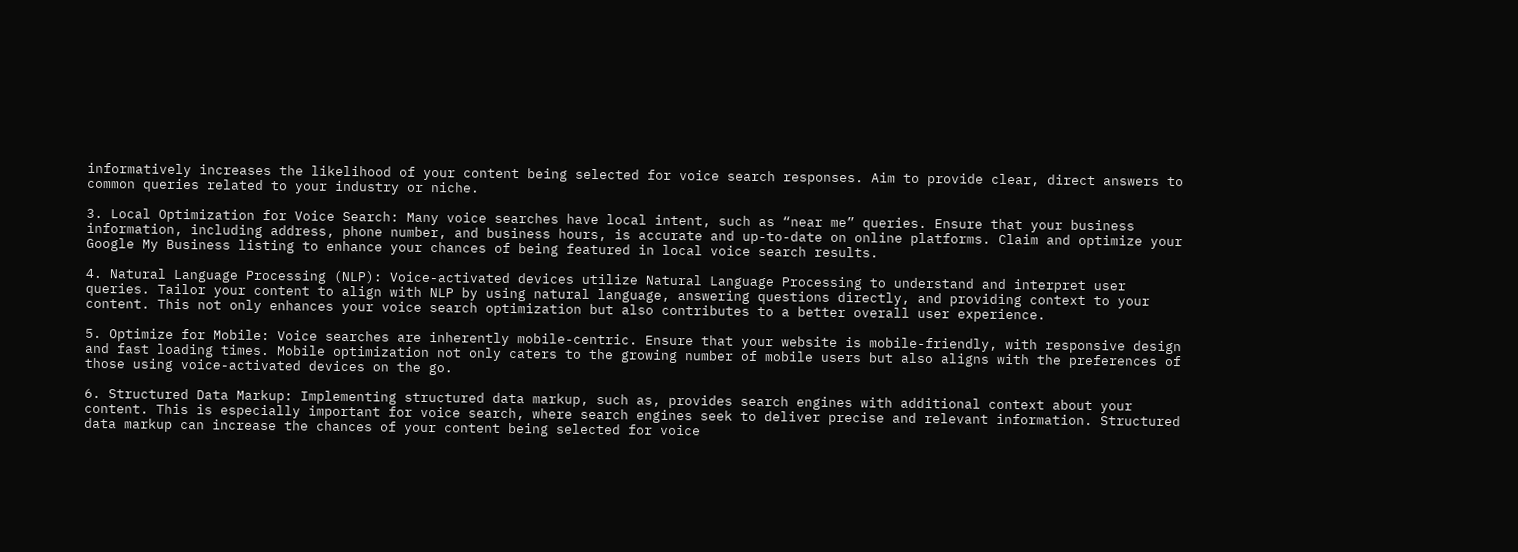informatively increases the likelihood of your content being selected for voice search responses. Aim to provide clear, direct answers to common queries related to your industry or niche.

3. Local Optimization for Voice Search: Many voice searches have local intent, such as “near me” queries. Ensure that your business information, including address, phone number, and business hours, is accurate and up-to-date on online platforms. Claim and optimize your Google My Business listing to enhance your chances of being featured in local voice search results.

4. Natural Language Processing (NLP): Voice-activated devices utilize Natural Language Processing to understand and interpret user queries. Tailor your content to align with NLP by using natural language, answering questions directly, and providing context to your content. This not only enhances your voice search optimization but also contributes to a better overall user experience.

5. Optimize for Mobile: Voice searches are inherently mobile-centric. Ensure that your website is mobile-friendly, with responsive design and fast loading times. Mobile optimization not only caters to the growing number of mobile users but also aligns with the preferences of those using voice-activated devices on the go.

6. Structured Data Markup: Implementing structured data markup, such as, provides search engines with additional context about your content. This is especially important for voice search, where search engines seek to deliver precise and relevant information. Structured data markup can increase the chances of your content being selected for voice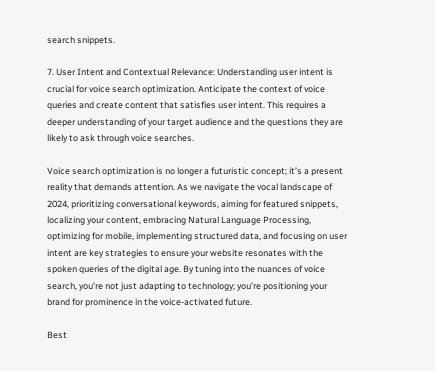search snippets.

7. User Intent and Contextual Relevance: Understanding user intent is crucial for voice search optimization. Anticipate the context of voice queries and create content that satisfies user intent. This requires a deeper understanding of your target audience and the questions they are likely to ask through voice searches.

Voice search optimization is no longer a futuristic concept; it’s a present reality that demands attention. As we navigate the vocal landscape of 2024, prioritizing conversational keywords, aiming for featured snippets, localizing your content, embracing Natural Language Processing, optimizing for mobile, implementing structured data, and focusing on user intent are key strategies to ensure your website resonates with the spoken queries of the digital age. By tuning into the nuances of voice search, you’re not just adapting to technology; you’re positioning your brand for prominence in the voice-activated future.

Best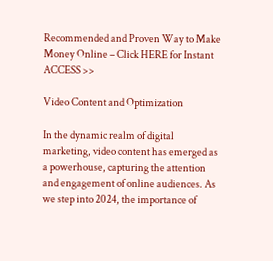Recommended and Proven Way to Make Money Online – Click HERE for Instant ACCESS >>

Video Content and Optimization

In the dynamic realm of digital marketing, video content has emerged as a powerhouse, capturing the attention and engagement of online audiences. As we step into 2024, the importance of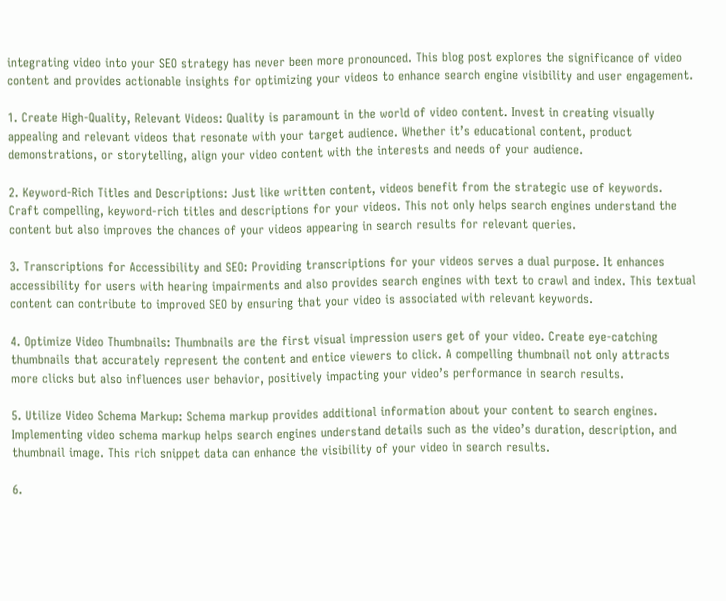integrating video into your SEO strategy has never been more pronounced. This blog post explores the significance of video content and provides actionable insights for optimizing your videos to enhance search engine visibility and user engagement.

1. Create High-Quality, Relevant Videos: Quality is paramount in the world of video content. Invest in creating visually appealing and relevant videos that resonate with your target audience. Whether it’s educational content, product demonstrations, or storytelling, align your video content with the interests and needs of your audience.

2. Keyword-Rich Titles and Descriptions: Just like written content, videos benefit from the strategic use of keywords. Craft compelling, keyword-rich titles and descriptions for your videos. This not only helps search engines understand the content but also improves the chances of your videos appearing in search results for relevant queries.

3. Transcriptions for Accessibility and SEO: Providing transcriptions for your videos serves a dual purpose. It enhances accessibility for users with hearing impairments and also provides search engines with text to crawl and index. This textual content can contribute to improved SEO by ensuring that your video is associated with relevant keywords.

4. Optimize Video Thumbnails: Thumbnails are the first visual impression users get of your video. Create eye-catching thumbnails that accurately represent the content and entice viewers to click. A compelling thumbnail not only attracts more clicks but also influences user behavior, positively impacting your video’s performance in search results.

5. Utilize Video Schema Markup: Schema markup provides additional information about your content to search engines. Implementing video schema markup helps search engines understand details such as the video’s duration, description, and thumbnail image. This rich snippet data can enhance the visibility of your video in search results.

6.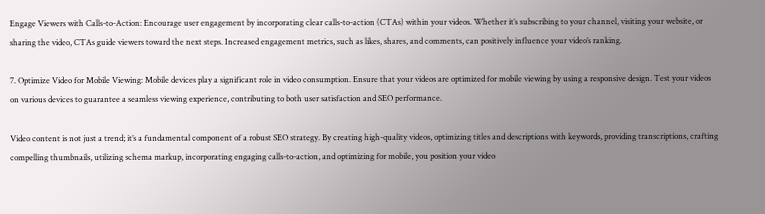Engage Viewers with Calls-to-Action: Encourage user engagement by incorporating clear calls-to-action (CTAs) within your videos. Whether it’s subscribing to your channel, visiting your website, or sharing the video, CTAs guide viewers toward the next steps. Increased engagement metrics, such as likes, shares, and comments, can positively influence your video’s ranking.

7. Optimize Video for Mobile Viewing: Mobile devices play a significant role in video consumption. Ensure that your videos are optimized for mobile viewing by using a responsive design. Test your videos on various devices to guarantee a seamless viewing experience, contributing to both user satisfaction and SEO performance.

Video content is not just a trend; it’s a fundamental component of a robust SEO strategy. By creating high-quality videos, optimizing titles and descriptions with keywords, providing transcriptions, crafting compelling thumbnails, utilizing schema markup, incorporating engaging calls-to-action, and optimizing for mobile, you position your video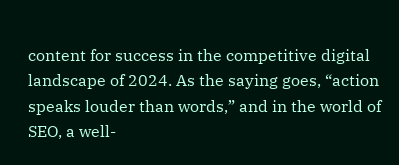content for success in the competitive digital landscape of 2024. As the saying goes, “action speaks louder than words,” and in the world of SEO, a well-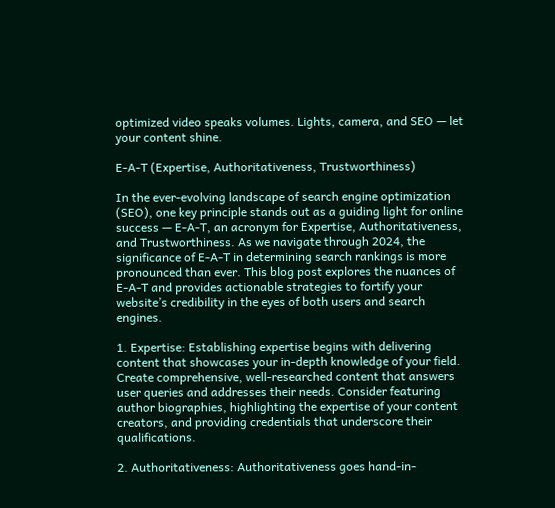optimized video speaks volumes. Lights, camera, and SEO — let your content shine.

E-A-T (Expertise, Authoritativeness, Trustworthiness)

In the ever-evolving landscape of search engine optimization (SEO), one key principle stands out as a guiding light for online success — E-A-T, an acronym for Expertise, Authoritativeness, and Trustworthiness. As we navigate through 2024, the significance of E-A-T in determining search rankings is more pronounced than ever. This blog post explores the nuances of E-A-T and provides actionable strategies to fortify your website’s credibility in the eyes of both users and search engines.

1. Expertise: Establishing expertise begins with delivering content that showcases your in-depth knowledge of your field. Create comprehensive, well-researched content that answers user queries and addresses their needs. Consider featuring author biographies, highlighting the expertise of your content creators, and providing credentials that underscore their qualifications.

2. Authoritativeness: Authoritativeness goes hand-in-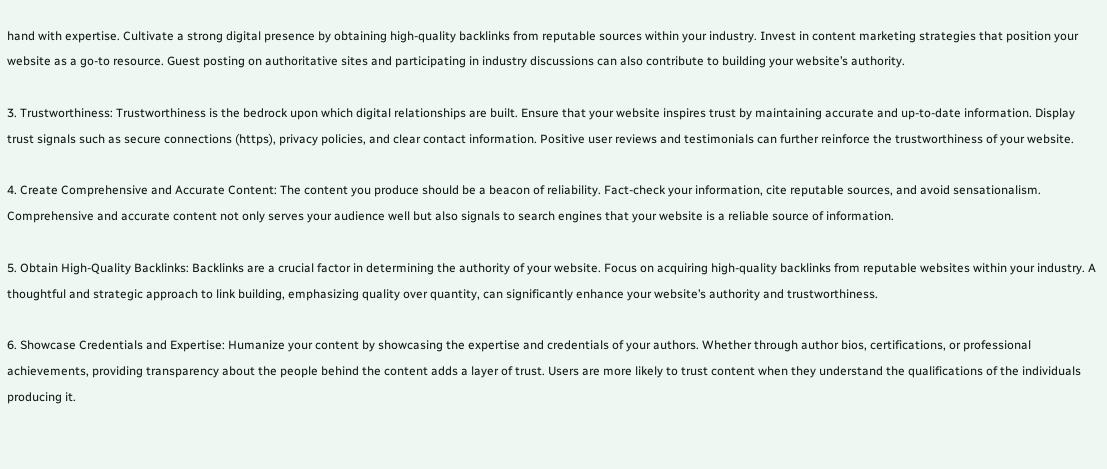hand with expertise. Cultivate a strong digital presence by obtaining high-quality backlinks from reputable sources within your industry. Invest in content marketing strategies that position your website as a go-to resource. Guest posting on authoritative sites and participating in industry discussions can also contribute to building your website’s authority.

3. Trustworthiness: Trustworthiness is the bedrock upon which digital relationships are built. Ensure that your website inspires trust by maintaining accurate and up-to-date information. Display trust signals such as secure connections (https), privacy policies, and clear contact information. Positive user reviews and testimonials can further reinforce the trustworthiness of your website.

4. Create Comprehensive and Accurate Content: The content you produce should be a beacon of reliability. Fact-check your information, cite reputable sources, and avoid sensationalism. Comprehensive and accurate content not only serves your audience well but also signals to search engines that your website is a reliable source of information.

5. Obtain High-Quality Backlinks: Backlinks are a crucial factor in determining the authority of your website. Focus on acquiring high-quality backlinks from reputable websites within your industry. A thoughtful and strategic approach to link building, emphasizing quality over quantity, can significantly enhance your website’s authority and trustworthiness.

6. Showcase Credentials and Expertise: Humanize your content by showcasing the expertise and credentials of your authors. Whether through author bios, certifications, or professional achievements, providing transparency about the people behind the content adds a layer of trust. Users are more likely to trust content when they understand the qualifications of the individuals producing it.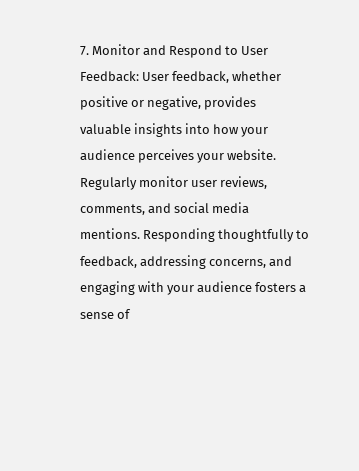7. Monitor and Respond to User Feedback: User feedback, whether positive or negative, provides valuable insights into how your audience perceives your website. Regularly monitor user reviews, comments, and social media mentions. Responding thoughtfully to feedback, addressing concerns, and engaging with your audience fosters a sense of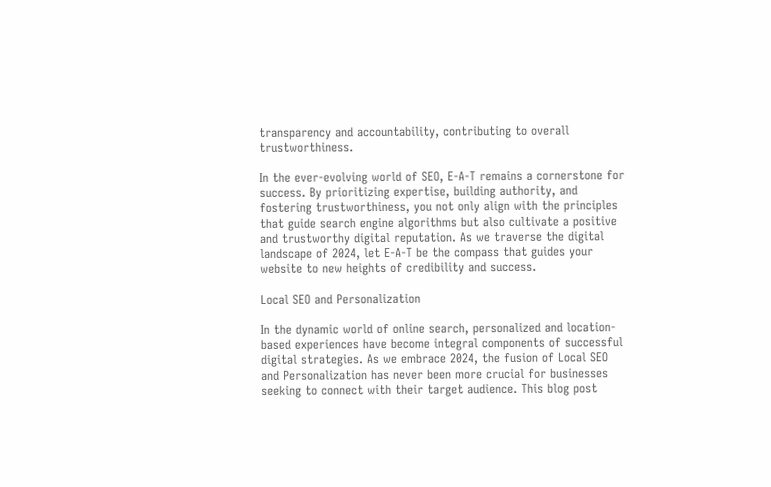transparency and accountability, contributing to overall trustworthiness.

In the ever-evolving world of SEO, E-A-T remains a cornerstone for success. By prioritizing expertise, building authority, and fostering trustworthiness, you not only align with the principles that guide search engine algorithms but also cultivate a positive and trustworthy digital reputation. As we traverse the digital landscape of 2024, let E-A-T be the compass that guides your website to new heights of credibility and success.

Local SEO and Personalization

In the dynamic world of online search, personalized and location-based experiences have become integral components of successful digital strategies. As we embrace 2024, the fusion of Local SEO and Personalization has never been more crucial for businesses seeking to connect with their target audience. This blog post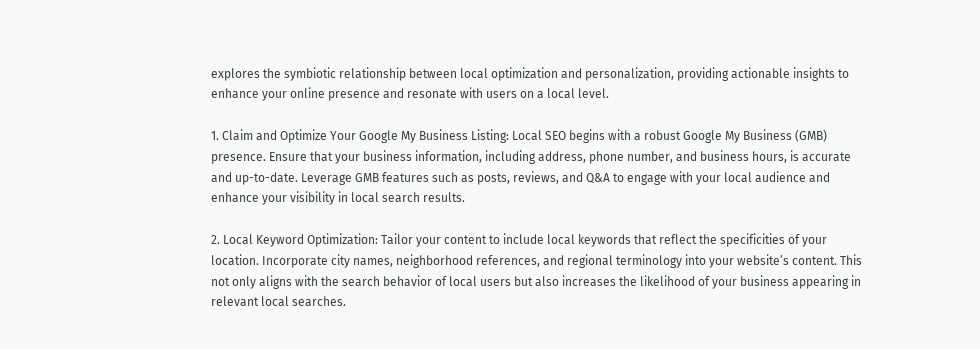explores the symbiotic relationship between local optimization and personalization, providing actionable insights to enhance your online presence and resonate with users on a local level.

1. Claim and Optimize Your Google My Business Listing: Local SEO begins with a robust Google My Business (GMB) presence. Ensure that your business information, including address, phone number, and business hours, is accurate and up-to-date. Leverage GMB features such as posts, reviews, and Q&A to engage with your local audience and enhance your visibility in local search results.

2. Local Keyword Optimization: Tailor your content to include local keywords that reflect the specificities of your location. Incorporate city names, neighborhood references, and regional terminology into your website’s content. This not only aligns with the search behavior of local users but also increases the likelihood of your business appearing in relevant local searches.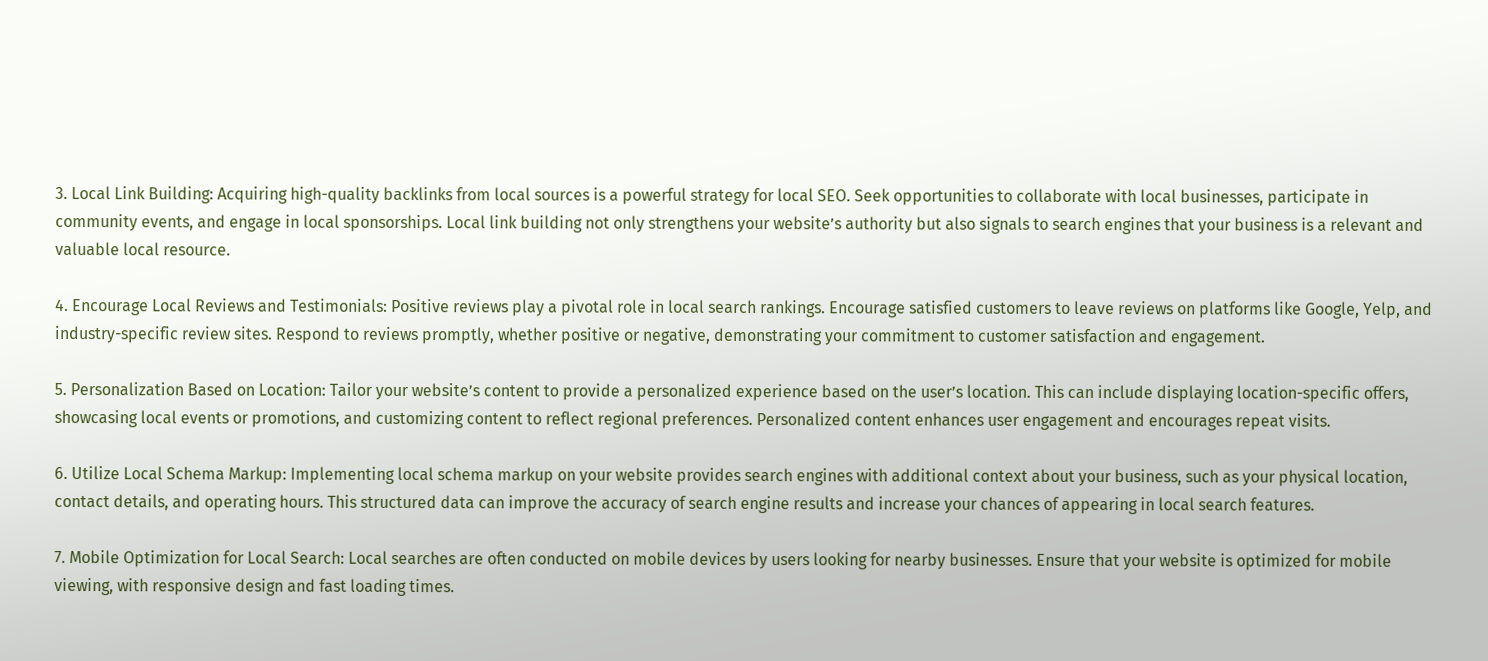3. Local Link Building: Acquiring high-quality backlinks from local sources is a powerful strategy for local SEO. Seek opportunities to collaborate with local businesses, participate in community events, and engage in local sponsorships. Local link building not only strengthens your website’s authority but also signals to search engines that your business is a relevant and valuable local resource.

4. Encourage Local Reviews and Testimonials: Positive reviews play a pivotal role in local search rankings. Encourage satisfied customers to leave reviews on platforms like Google, Yelp, and industry-specific review sites. Respond to reviews promptly, whether positive or negative, demonstrating your commitment to customer satisfaction and engagement.

5. Personalization Based on Location: Tailor your website’s content to provide a personalized experience based on the user’s location. This can include displaying location-specific offers, showcasing local events or promotions, and customizing content to reflect regional preferences. Personalized content enhances user engagement and encourages repeat visits.

6. Utilize Local Schema Markup: Implementing local schema markup on your website provides search engines with additional context about your business, such as your physical location, contact details, and operating hours. This structured data can improve the accuracy of search engine results and increase your chances of appearing in local search features.

7. Mobile Optimization for Local Search: Local searches are often conducted on mobile devices by users looking for nearby businesses. Ensure that your website is optimized for mobile viewing, with responsive design and fast loading times.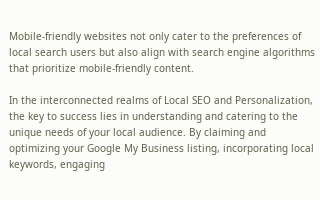Mobile-friendly websites not only cater to the preferences of local search users but also align with search engine algorithms that prioritize mobile-friendly content.

In the interconnected realms of Local SEO and Personalization, the key to success lies in understanding and catering to the unique needs of your local audience. By claiming and optimizing your Google My Business listing, incorporating local keywords, engaging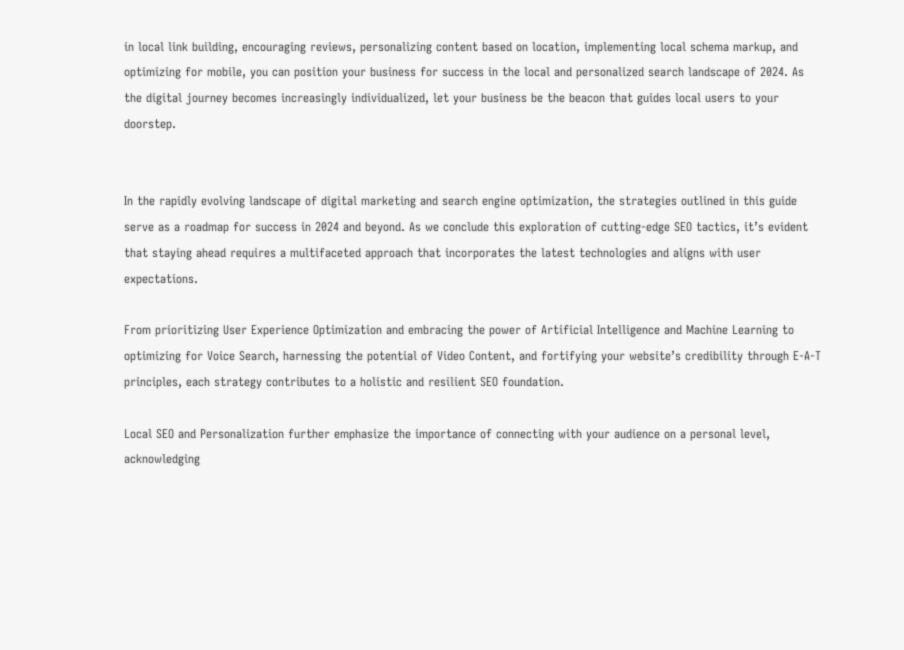in local link building, encouraging reviews, personalizing content based on location, implementing local schema markup, and optimizing for mobile, you can position your business for success in the local and personalized search landscape of 2024. As the digital journey becomes increasingly individualized, let your business be the beacon that guides local users to your doorstep.


In the rapidly evolving landscape of digital marketing and search engine optimization, the strategies outlined in this guide serve as a roadmap for success in 2024 and beyond. As we conclude this exploration of cutting-edge SEO tactics, it’s evident that staying ahead requires a multifaceted approach that incorporates the latest technologies and aligns with user expectations.

From prioritizing User Experience Optimization and embracing the power of Artificial Intelligence and Machine Learning to optimizing for Voice Search, harnessing the potential of Video Content, and fortifying your website’s credibility through E-A-T principles, each strategy contributes to a holistic and resilient SEO foundation.

Local SEO and Personalization further emphasize the importance of connecting with your audience on a personal level, acknowledging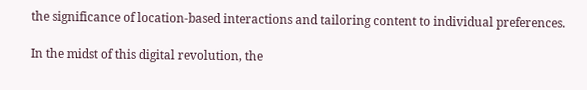the significance of location-based interactions and tailoring content to individual preferences.

In the midst of this digital revolution, the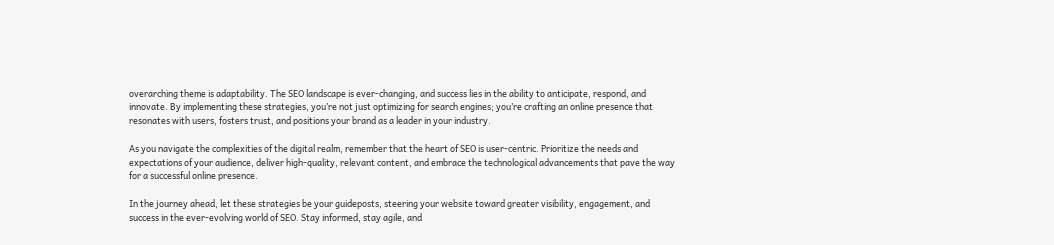overarching theme is adaptability. The SEO landscape is ever-changing, and success lies in the ability to anticipate, respond, and innovate. By implementing these strategies, you’re not just optimizing for search engines; you’re crafting an online presence that resonates with users, fosters trust, and positions your brand as a leader in your industry.

As you navigate the complexities of the digital realm, remember that the heart of SEO is user-centric. Prioritize the needs and expectations of your audience, deliver high-quality, relevant content, and embrace the technological advancements that pave the way for a successful online presence.

In the journey ahead, let these strategies be your guideposts, steering your website toward greater visibility, engagement, and success in the ever-evolving world of SEO. Stay informed, stay agile, and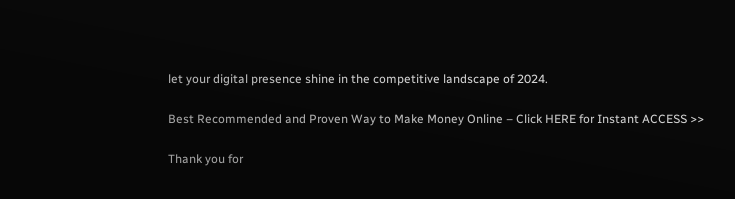let your digital presence shine in the competitive landscape of 2024.

Best Recommended and Proven Way to Make Money Online – Click HERE for Instant ACCESS >>

Thank you for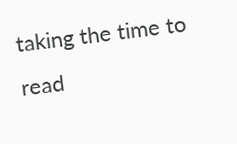taking the time to read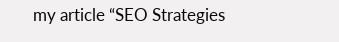my article “SEO Strategies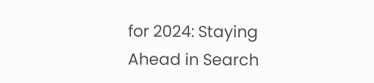for 2024: Staying Ahead in Search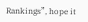Rankings”, hope it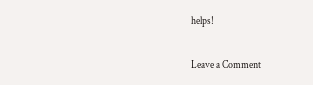helps!

Leave a Comment